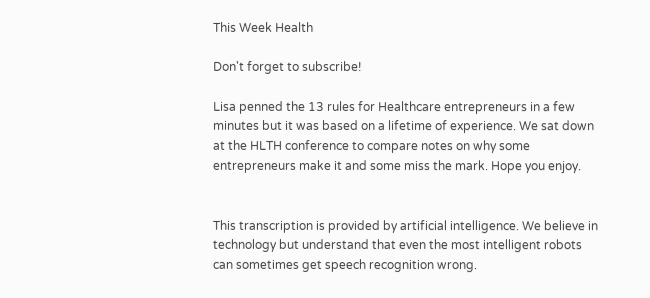This Week Health

Don't forget to subscribe!

Lisa penned the 13 rules for Healthcare entrepreneurs in a few minutes but it was based on a lifetime of experience. We sat down at the HLTH conference to compare notes on why some entrepreneurs make it and some miss the mark. Hope you enjoy.


This transcription is provided by artificial intelligence. We believe in technology but understand that even the most intelligent robots can sometimes get speech recognition wrong.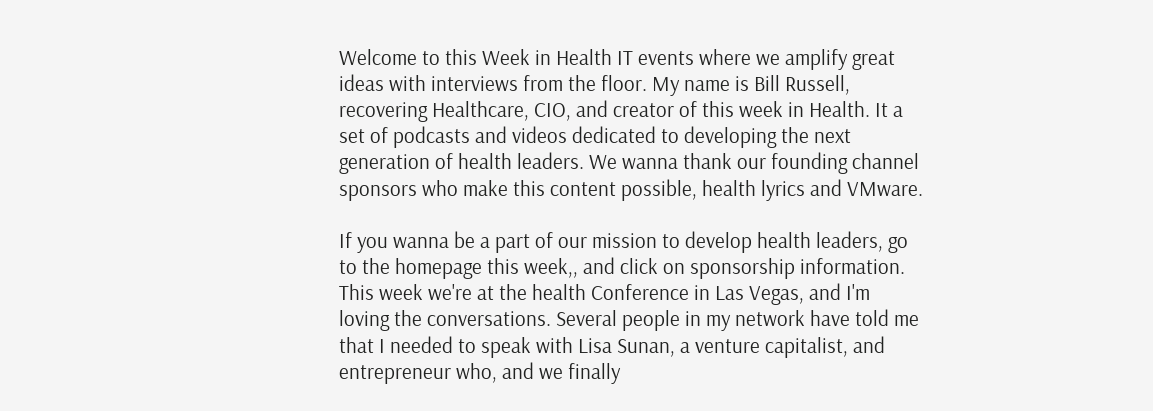Welcome to this Week in Health IT events where we amplify great ideas with interviews from the floor. My name is Bill Russell, recovering Healthcare, CIO, and creator of this week in Health. It a set of podcasts and videos dedicated to developing the next generation of health leaders. We wanna thank our founding channel sponsors who make this content possible, health lyrics and VMware.

If you wanna be a part of our mission to develop health leaders, go to the homepage this week,, and click on sponsorship information. This week we're at the health Conference in Las Vegas, and I'm loving the conversations. Several people in my network have told me that I needed to speak with Lisa Sunan, a venture capitalist, and entrepreneur who, and we finally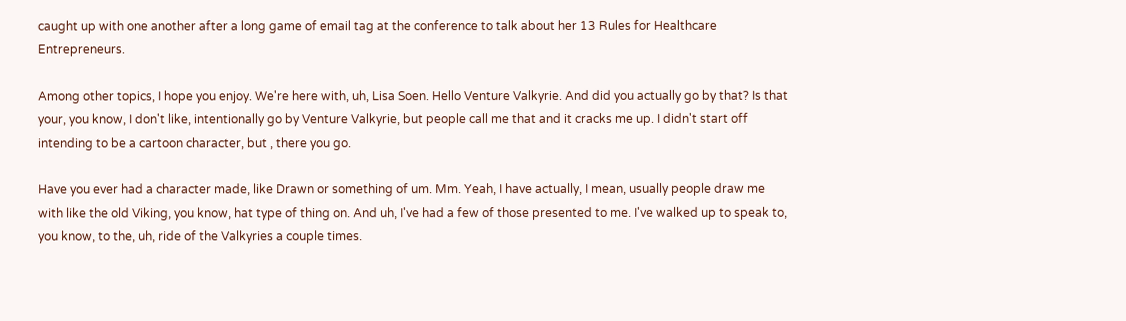caught up with one another after a long game of email tag at the conference to talk about her 13 Rules for Healthcare Entrepreneurs.

Among other topics, I hope you enjoy. We're here with, uh, Lisa Soen. Hello Venture Valkyrie. And did you actually go by that? Is that your, you know, I don't like, intentionally go by Venture Valkyrie, but people call me that and it cracks me up. I didn't start off intending to be a cartoon character, but , there you go.

Have you ever had a character made, like Drawn or something of um. Mm. Yeah, I have actually, I mean, usually people draw me with like the old Viking, you know, hat type of thing on. And uh, I've had a few of those presented to me. I've walked up to speak to, you know, to the, uh, ride of the Valkyries a couple times.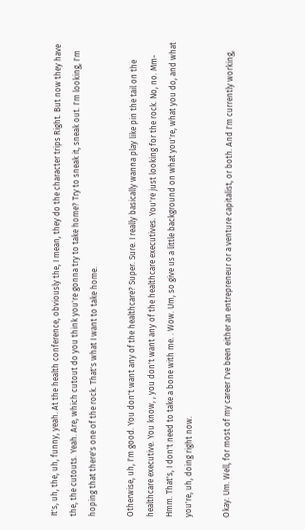It's, uh, the, uh, funny, yeah. At the health conference, obviously the, I mean, they do the character trips Right. But now they have the, the cutouts. Yeah. Are, which cutout do you think you're gonna try to take home? Try to sneak it, sneak out. I'm looking, I'm hoping that there's one of the rock. That's what I want to take home.

Otherwise, uh, I'm good. You don't want any of the healthcare? Super. Sure. I really basically wanna play like pin the tail on the healthcare executive. You know, , you don't want any of the healthcare executives. You're just looking for the rock. No, no. Mm-Hmm. That's, I don't need to take a bone with me. . Wow. Um, so give us a little background on what you're, what you do, and what you're, uh, doing right now.

Okay. Um. Well, for most of my career I've been either an entrepreneur or a venture capitalist, or both. And I'm currently working,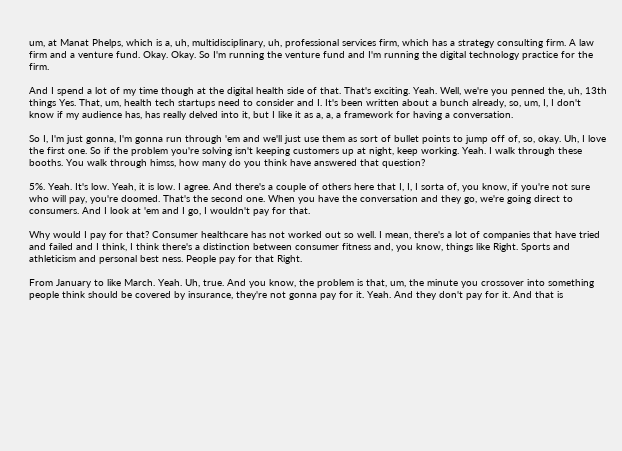um, at Manat Phelps, which is a, uh, multidisciplinary, uh, professional services firm, which has a strategy consulting firm. A law firm and a venture fund. Okay. Okay. So I'm running the venture fund and I'm running the digital technology practice for the firm.

And I spend a lot of my time though at the digital health side of that. That's exciting. Yeah. Well, we're you penned the, uh, 13th things Yes. That, um, health tech startups need to consider and I. It's been written about a bunch already, so, um, I, I don't know if my audience has, has really delved into it, but I like it as a, a, a framework for having a conversation.

So I, I'm just gonna, I'm gonna run through 'em and we'll just use them as sort of bullet points to jump off of, so, okay. Uh, I love the first one. So if the problem you're solving isn't keeping customers up at night, keep working. Yeah. I walk through these booths. You walk through himss, how many do you think have answered that question?

5%. Yeah. It's low. Yeah, it is low. I agree. And there's a couple of others here that I, I, I sorta of, you know, if you're not sure who will pay, you're doomed. That's the second one. When you have the conversation and they go, we're going direct to consumers. And I look at 'em and I go, I wouldn't pay for that.

Why would I pay for that? Consumer healthcare has not worked out so well. I mean, there's a lot of companies that have tried and failed and I think, I think there's a distinction between consumer fitness and, you know, things like Right. Sports and athleticism and personal best ness. People pay for that Right.

From January to like March. Yeah. Uh, true. And you know, the problem is that, um, the minute you crossover into something people think should be covered by insurance, they're not gonna pay for it. Yeah. And they don't pay for it. And that is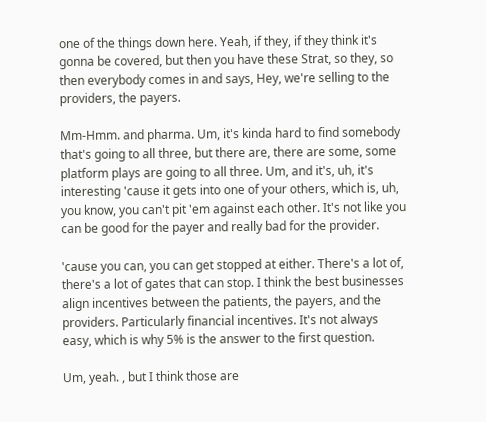one of the things down here. Yeah, if they, if they think it's gonna be covered, but then you have these Strat, so they, so then everybody comes in and says, Hey, we're selling to the providers, the payers.

Mm-Hmm. and pharma. Um, it's kinda hard to find somebody that's going to all three, but there are, there are some, some platform plays are going to all three. Um, and it's, uh, it's interesting 'cause it gets into one of your others, which is, uh, you know, you can't pit 'em against each other. It's not like you can be good for the payer and really bad for the provider.

'cause you can, you can get stopped at either. There's a lot of, there's a lot of gates that can stop. I think the best businesses align incentives between the patients, the payers, and the providers. Particularly financial incentives. It's not always easy, which is why 5% is the answer to the first question.

Um, yeah. , but I think those are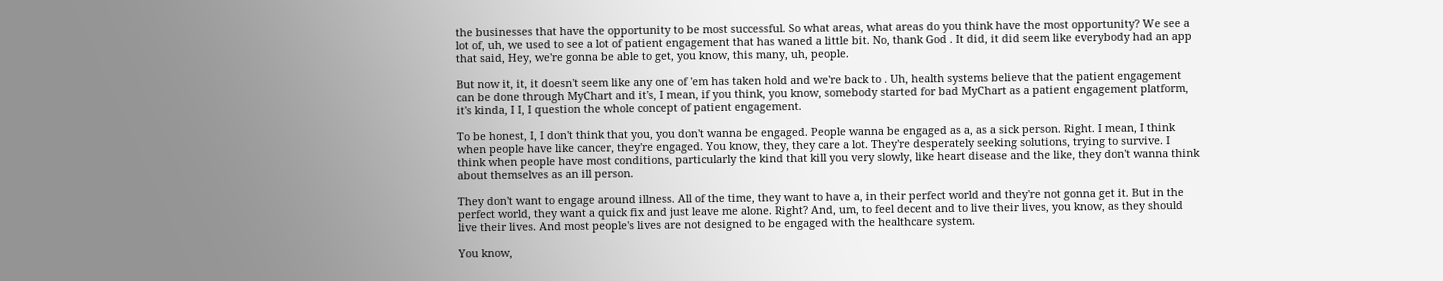the businesses that have the opportunity to be most successful. So what areas, what areas do you think have the most opportunity? We see a lot of, uh, we used to see a lot of patient engagement that has waned a little bit. No, thank God . It did, it did seem like everybody had an app that said, Hey, we're gonna be able to get, you know, this many, uh, people.

But now it, it, it doesn't seem like any one of 'em has taken hold and we're back to . Uh, health systems believe that the patient engagement can be done through MyChart and it's, I mean, if you think, you know, somebody started for bad MyChart as a patient engagement platform, it's kinda, I I, I question the whole concept of patient engagement.

To be honest, I, I don't think that you, you don't wanna be engaged. People wanna be engaged as a, as a sick person. Right. I mean, I think when people have like cancer, they're engaged. You know, they, they care a lot. They're desperately seeking solutions, trying to survive. I think when people have most conditions, particularly the kind that kill you very slowly, like heart disease and the like, they don't wanna think about themselves as an ill person.

They don't want to engage around illness. All of the time, they want to have a, in their perfect world and they're not gonna get it. But in the perfect world, they want a quick fix and just leave me alone. Right? And, um, to feel decent and to live their lives, you know, as they should live their lives. And most people's lives are not designed to be engaged with the healthcare system.

You know,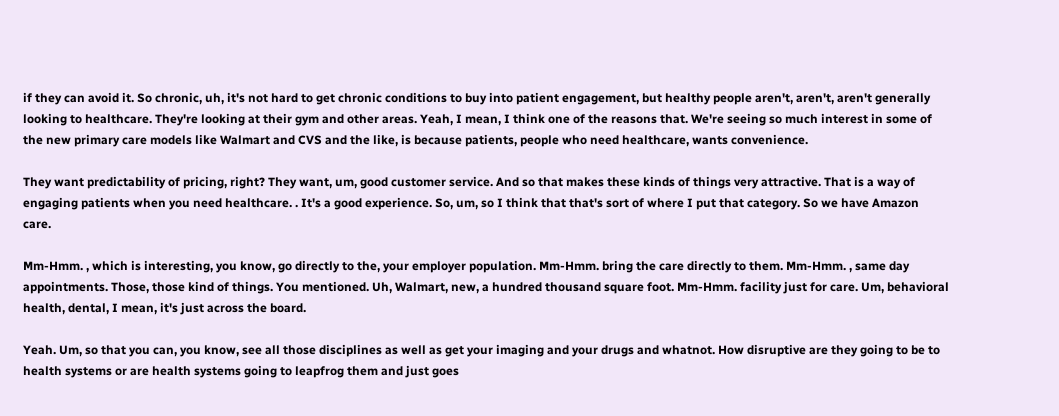if they can avoid it. So chronic, uh, it's not hard to get chronic conditions to buy into patient engagement, but healthy people aren't, aren't, aren't generally looking to healthcare. They're looking at their gym and other areas. Yeah, I mean, I think one of the reasons that. We're seeing so much interest in some of the new primary care models like Walmart and CVS and the like, is because patients, people who need healthcare, wants convenience.

They want predictability of pricing, right? They want, um, good customer service. And so that makes these kinds of things very attractive. That is a way of engaging patients when you need healthcare. . It's a good experience. So, um, so I think that that's sort of where I put that category. So we have Amazon care.

Mm-Hmm. , which is interesting, you know, go directly to the, your employer population. Mm-Hmm. bring the care directly to them. Mm-Hmm. , same day appointments. Those, those kind of things. You mentioned. Uh, Walmart, new, a hundred thousand square foot. Mm-Hmm. facility just for care. Um, behavioral health, dental, I mean, it's just across the board.

Yeah. Um, so that you can, you know, see all those disciplines as well as get your imaging and your drugs and whatnot. How disruptive are they going to be to health systems or are health systems going to leapfrog them and just goes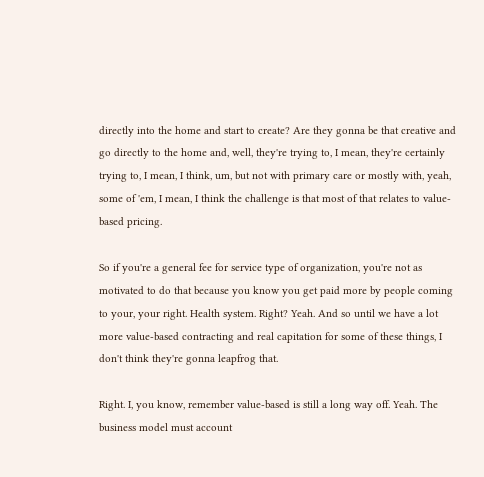directly into the home and start to create? Are they gonna be that creative and go directly to the home and, well, they're trying to, I mean, they're certainly trying to, I mean, I think, um, but not with primary care or mostly with, yeah, some of 'em, I mean, I think the challenge is that most of that relates to value-based pricing.

So if you're a general fee for service type of organization, you're not as motivated to do that because you know you get paid more by people coming to your, your right. Health system. Right? Yeah. And so until we have a lot more value-based contracting and real capitation for some of these things, I don't think they're gonna leapfrog that.

Right. I, you know, remember value-based is still a long way off. Yeah. The business model must account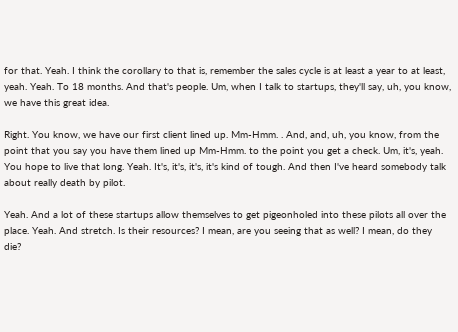for that. Yeah. I think the corollary to that is, remember the sales cycle is at least a year to at least, yeah. Yeah. To 18 months. And that's people. Um, when I talk to startups, they'll say, uh, you know, we have this great idea.

Right. You know, we have our first client lined up. Mm-Hmm. . And, and, uh, you know, from the point that you say you have them lined up Mm-Hmm. to the point you get a check. Um, it's, yeah. You hope to live that long. Yeah. It's, it's, it's, it's kind of tough. And then I've heard somebody talk about really death by pilot.

Yeah. And a lot of these startups allow themselves to get pigeonholed into these pilots all over the place. Yeah. And stretch. Is their resources? I mean, are you seeing that as well? I mean, do they die?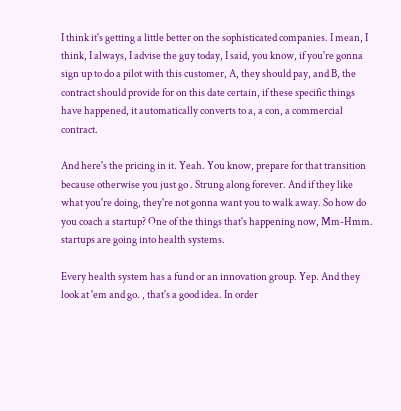I think it's getting a little better on the sophisticated companies. I mean, I think, I always, I advise the guy today, I said, you know, if you're gonna sign up to do a pilot with this customer, A, they should pay, and B, the contract should provide for on this date certain, if these specific things have happened, it automatically converts to a, a con, a commercial contract.

And here's the pricing in it. Yeah. You know, prepare for that transition because otherwise you just go . Strung along forever. And if they like what you're doing, they're not gonna want you to walk away. So how do you coach a startup? One of the things that's happening now, Mm-Hmm. startups are going into health systems.

Every health system has a fund or an innovation group. Yep. And they look at 'em and go. , that's a good idea. In order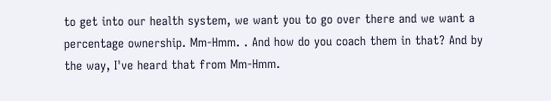to get into our health system, we want you to go over there and we want a percentage ownership. Mm-Hmm. . And how do you coach them in that? And by the way, I've heard that from Mm-Hmm.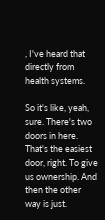, I've heard that directly from health systems.

So it's like, yeah, sure. There's two doors in here. That's the easiest door, right. To give us ownership. And then the other way is just.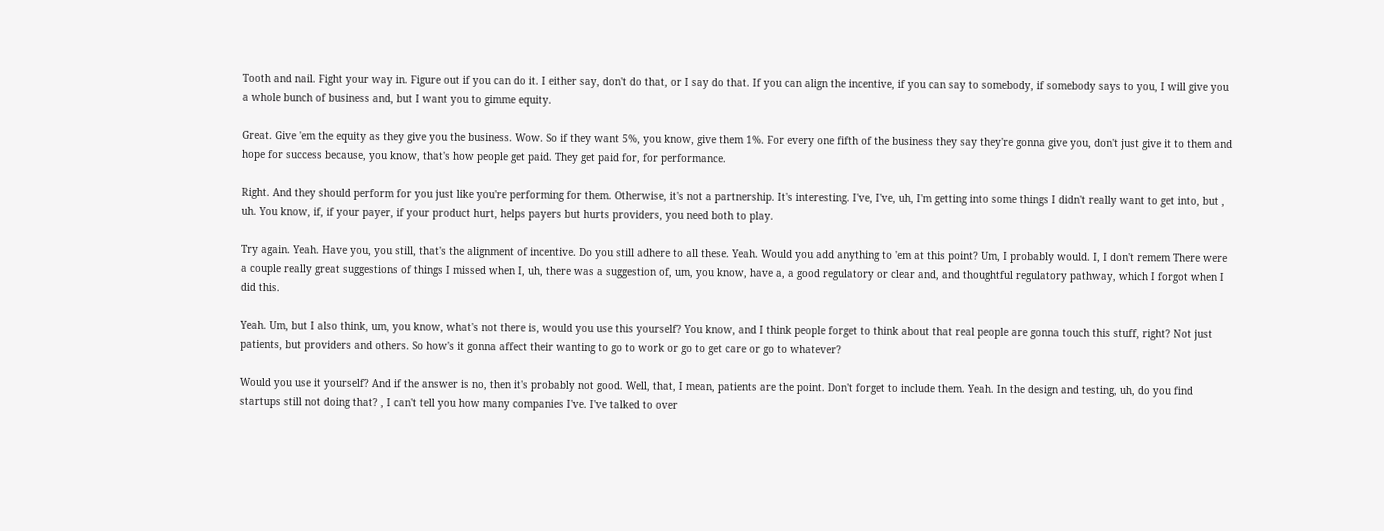Tooth and nail. Fight your way in. Figure out if you can do it. I either say, don't do that, or I say do that. If you can align the incentive, if you can say to somebody, if somebody says to you, I will give you a whole bunch of business and, but I want you to gimme equity.

Great. Give 'em the equity as they give you the business. Wow. So if they want 5%, you know, give them 1%. For every one fifth of the business they say they're gonna give you, don't just give it to them and hope for success because, you know, that's how people get paid. They get paid for, for performance.

Right. And they should perform for you just like you're performing for them. Otherwise, it's not a partnership. It's interesting. I've, I've, uh, I'm getting into some things I didn't really want to get into, but , uh. You know, if, if your payer, if your product hurt, helps payers but hurts providers, you need both to play.

Try again. Yeah. Have you, you still, that's the alignment of incentive. Do you still adhere to all these. Yeah. Would you add anything to 'em at this point? Um, I probably would. I, I don't remem There were a couple really great suggestions of things I missed when I, uh, there was a suggestion of, um, you know, have a, a good regulatory or clear and, and thoughtful regulatory pathway, which I forgot when I did this.

Yeah. Um, but I also think, um, you know, what's not there is, would you use this yourself? You know, and I think people forget to think about that real people are gonna touch this stuff, right? Not just patients, but providers and others. So how's it gonna affect their wanting to go to work or go to get care or go to whatever?

Would you use it yourself? And if the answer is no, then it's probably not good. Well, that, I mean, patients are the point. Don't forget to include them. Yeah. In the design and testing, uh, do you find startups still not doing that? , I can't tell you how many companies I've. I've talked to over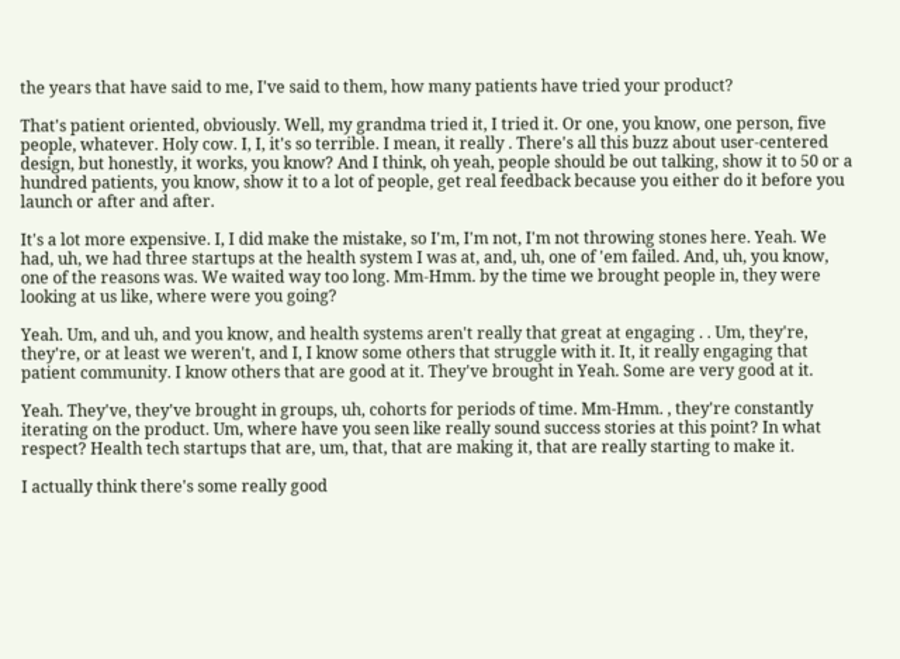the years that have said to me, I've said to them, how many patients have tried your product?

That's patient oriented, obviously. Well, my grandma tried it, I tried it. Or one, you know, one person, five people, whatever. Holy cow. I, I, it's so terrible. I mean, it really . There's all this buzz about user-centered design, but honestly, it works, you know? And I think, oh yeah, people should be out talking, show it to 50 or a hundred patients, you know, show it to a lot of people, get real feedback because you either do it before you launch or after and after.

It's a lot more expensive. I, I did make the mistake, so I'm, I'm not, I'm not throwing stones here. Yeah. We had, uh, we had three startups at the health system I was at, and, uh, one of 'em failed. And, uh, you know, one of the reasons was. We waited way too long. Mm-Hmm. by the time we brought people in, they were looking at us like, where were you going?

Yeah. Um, and uh, and you know, and health systems aren't really that great at engaging . . Um, they're, they're, or at least we weren't, and I, I know some others that struggle with it. It, it really engaging that patient community. I know others that are good at it. They've brought in Yeah. Some are very good at it.

Yeah. They've, they've brought in groups, uh, cohorts for periods of time. Mm-Hmm. , they're constantly iterating on the product. Um, where have you seen like really sound success stories at this point? In what respect? Health tech startups that are, um, that, that are making it, that are really starting to make it.

I actually think there's some really good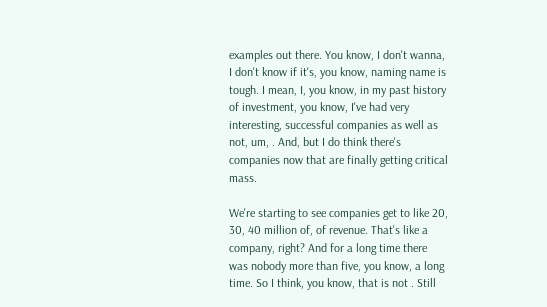examples out there. You know, I don't wanna, I don't know if it's, you know, naming name is tough. I mean, I, you know, in my past history of investment, you know, I've had very interesting, successful companies as well as not, um, . And, but I do think there's companies now that are finally getting critical mass.

We're starting to see companies get to like 20, 30, 40 million of, of revenue. That's like a company, right? And for a long time there was nobody more than five, you know, a long time. So I think, you know, that is not . Still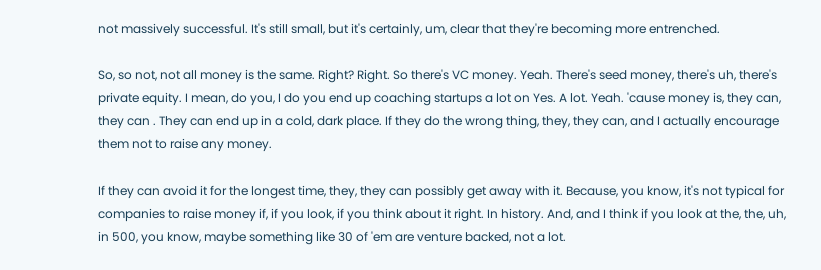not massively successful. It's still small, but it's certainly, um, clear that they're becoming more entrenched.

So, so not, not all money is the same. Right? Right. So there's VC money. Yeah. There's seed money, there's uh, there's private equity. I mean, do you, I do you end up coaching startups a lot on Yes. A lot. Yeah. 'cause money is, they can, they can . They can end up in a cold, dark place. If they do the wrong thing, they, they can, and I actually encourage them not to raise any money.

If they can avoid it for the longest time, they, they can possibly get away with it. Because, you know, it's not typical for companies to raise money if, if you look, if you think about it right. In history. And, and I think if you look at the, the, uh, in 500, you know, maybe something like 30 of 'em are venture backed, not a lot.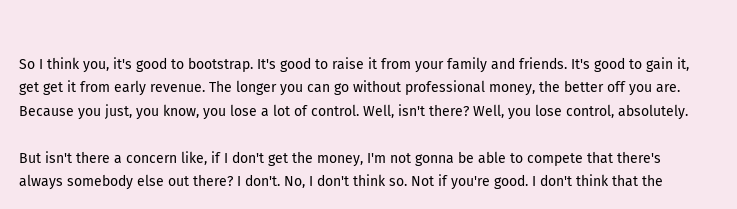So I think you, it's good to bootstrap. It's good to raise it from your family and friends. It's good to gain it, get get it from early revenue. The longer you can go without professional money, the better off you are. Because you just, you know, you lose a lot of control. Well, isn't there? Well, you lose control, absolutely.

But isn't there a concern like, if I don't get the money, I'm not gonna be able to compete that there's always somebody else out there? I don't. No, I don't think so. Not if you're good. I don't think that the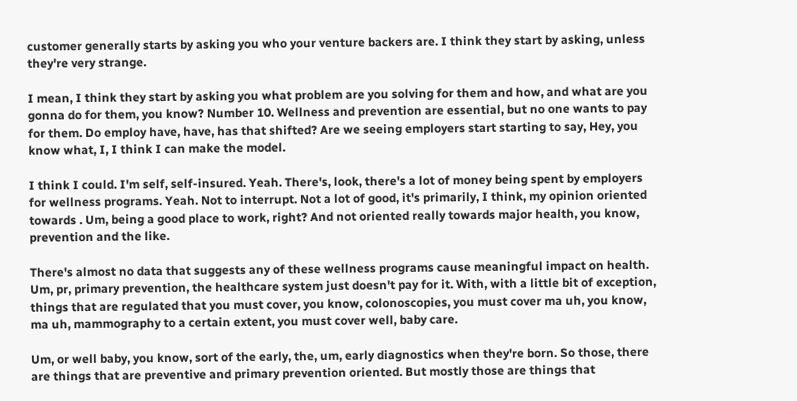customer generally starts by asking you who your venture backers are. I think they start by asking, unless they're very strange.

I mean, I think they start by asking you what problem are you solving for them and how, and what are you gonna do for them, you know? Number 10. Wellness and prevention are essential, but no one wants to pay for them. Do employ have, have, has that shifted? Are we seeing employers start starting to say, Hey, you know what, I, I think I can make the model.

I think I could. I'm self, self-insured. Yeah. There's, look, there's a lot of money being spent by employers for wellness programs. Yeah. Not to interrupt. Not a lot of good, it's primarily, I think, my opinion oriented towards . Um, being a good place to work, right? And not oriented really towards major health, you know, prevention and the like.

There's almost no data that suggests any of these wellness programs cause meaningful impact on health. Um, pr, primary prevention, the healthcare system just doesn't pay for it. With, with a little bit of exception, things that are regulated that you must cover, you know, colonoscopies, you must cover ma uh, you know, ma uh, mammography to a certain extent, you must cover well, baby care.

Um, or well baby, you know, sort of the early, the, um, early diagnostics when they're born. So those, there are things that are preventive and primary prevention oriented. But mostly those are things that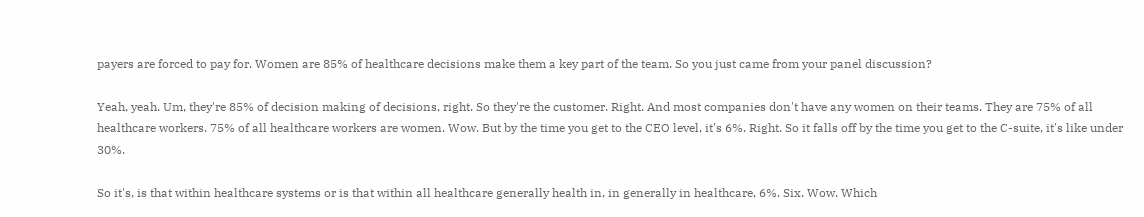payers are forced to pay for. Women are 85% of healthcare decisions make them a key part of the team. So you just came from your panel discussion?

Yeah, yeah. Um, they're 85% of decision making of decisions, right. So they're the customer. Right. And most companies don't have any women on their teams. They are 75% of all healthcare workers. 75% of all healthcare workers are women. Wow. But by the time you get to the CEO level, it's 6%. Right. So it falls off by the time you get to the C-suite, it's like under 30%.

So it's, is that within healthcare systems or is that within all healthcare generally health in, in generally in healthcare, 6%. Six. Wow. Which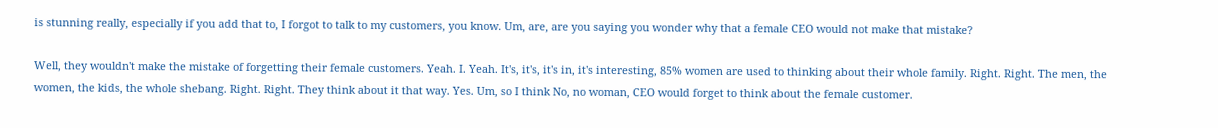is stunning really, especially if you add that to, I forgot to talk to my customers, you know. Um, are, are you saying you wonder why that a female CEO would not make that mistake?

Well, they wouldn't make the mistake of forgetting their female customers. Yeah. I. Yeah. It's, it's, it's in, it's interesting, 85% women are used to thinking about their whole family. Right. Right. The men, the women, the kids, the whole shebang. Right. Right. They think about it that way. Yes. Um, so I think No, no woman, CEO would forget to think about the female customer.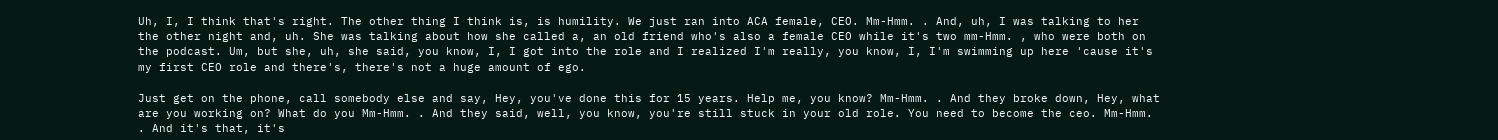Uh, I, I think that's right. The other thing I think is, is humility. We just ran into ACA female, CEO. Mm-Hmm. . And, uh, I was talking to her the other night and, uh. She was talking about how she called a, an old friend who's also a female CEO while it's two mm-Hmm. , who were both on the podcast. Um, but she, uh, she said, you know, I, I got into the role and I realized I'm really, you know, I, I'm swimming up here 'cause it's my first CEO role and there's, there's not a huge amount of ego.

Just get on the phone, call somebody else and say, Hey, you've done this for 15 years. Help me, you know? Mm-Hmm. . And they broke down, Hey, what are you working on? What do you Mm-Hmm. . And they said, well, you know, you're still stuck in your old role. You need to become the ceo. Mm-Hmm. . And it's that, it's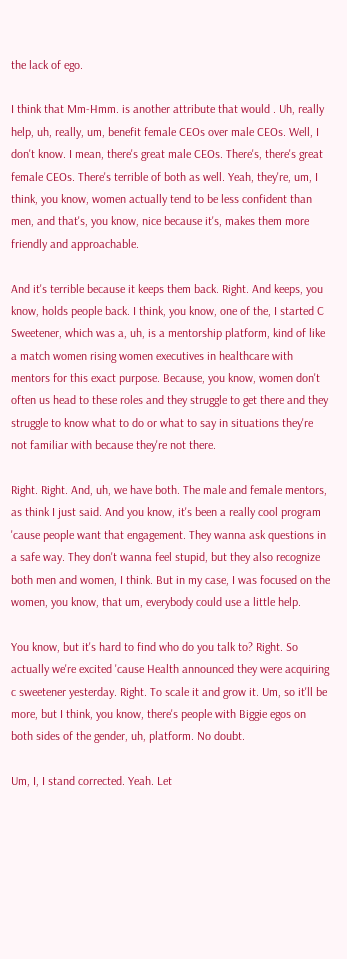the lack of ego.

I think that Mm-Hmm. is another attribute that would . Uh, really help, uh, really, um, benefit female CEOs over male CEOs. Well, I don't know. I mean, there's great male CEOs. There's, there's great female CEOs. There's terrible of both as well. Yeah, they're, um, I think, you know, women actually tend to be less confident than men, and that's, you know, nice because it's, makes them more friendly and approachable.

And it's terrible because it keeps them back. Right. And keeps, you know, holds people back. I think, you know, one of the, I started C Sweetener, which was a, uh, is a mentorship platform, kind of like a match women rising women executives in healthcare with mentors for this exact purpose. Because, you know, women don't often us head to these roles and they struggle to get there and they struggle to know what to do or what to say in situations they're not familiar with because they're not there.

Right. Right. And, uh, we have both. The male and female mentors, as think I just said. And you know, it's been a really cool program 'cause people want that engagement. They wanna ask questions in a safe way. They don't wanna feel stupid, but they also recognize both men and women, I think. But in my case, I was focused on the women, you know, that um, everybody could use a little help.

You know, but it's hard to find who do you talk to? Right. So actually we're excited 'cause Health announced they were acquiring c sweetener yesterday. Right. To scale it and grow it. Um, so it'll be more, but I think, you know, there's people with Biggie egos on both sides of the gender, uh, platform. No doubt.

Um, I, I stand corrected. Yeah. Let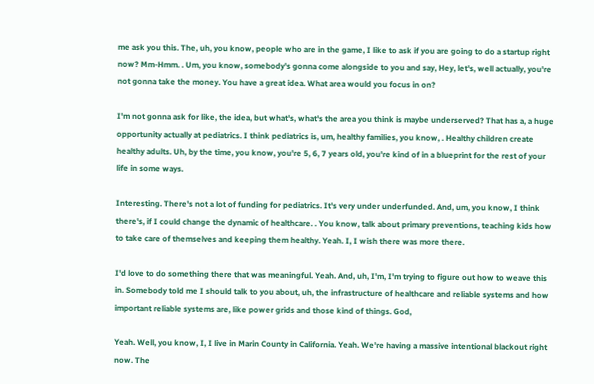me ask you this. The, uh, you know, people who are in the game, I like to ask if you are going to do a startup right now? Mm-Hmm. . Um, you know, somebody's gonna come alongside to you and say, Hey, let's, well actually, you're not gonna take the money. You have a great idea. What area would you focus in on?

I'm not gonna ask for like, the idea, but what's, what's the area you think is maybe underserved? That has a, a huge opportunity actually at pediatrics. I think pediatrics is, um, healthy families, you know, . Healthy children create healthy adults. Uh, by the time, you know, you're 5, 6, 7 years old, you're kind of in a blueprint for the rest of your life in some ways.

Interesting. There's not a lot of funding for pediatrics. It's very under underfunded. And, um, you know, I think there's, if I could change the dynamic of healthcare. . You know, talk about primary preventions, teaching kids how to take care of themselves and keeping them healthy. Yeah. I, I wish there was more there.

I'd love to do something there that was meaningful. Yeah. And, uh, I'm, I'm trying to figure out how to weave this in. Somebody told me I should talk to you about, uh, the infrastructure of healthcare and reliable systems and how important reliable systems are, like power grids and those kind of things. God,

Yeah. Well, you know, I, I live in Marin County in California. Yeah. We're having a massive intentional blackout right now. The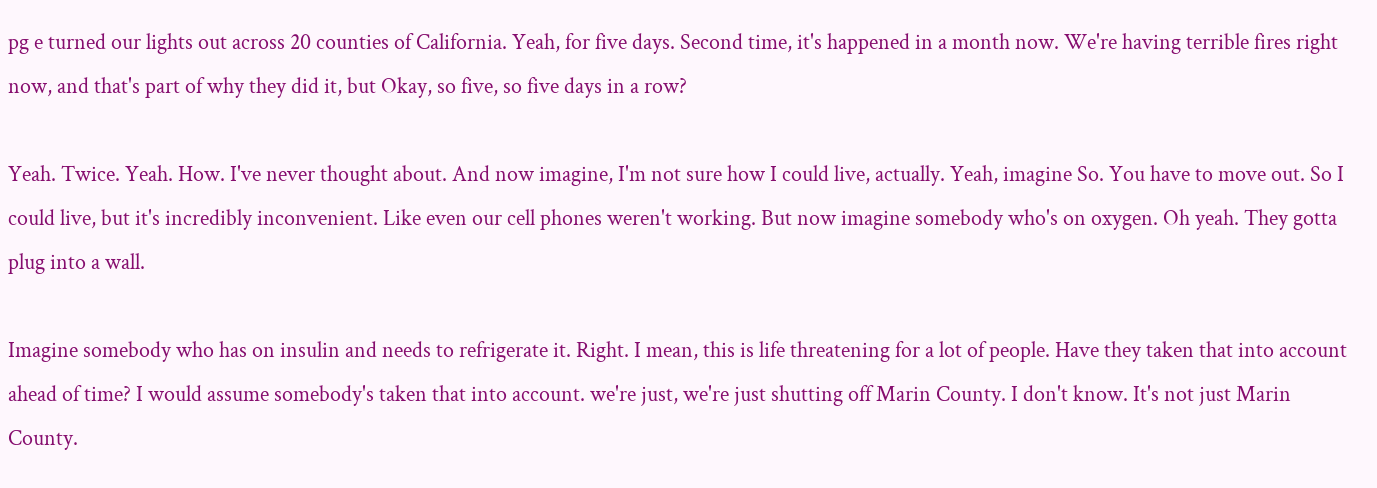pg e turned our lights out across 20 counties of California. Yeah, for five days. Second time, it's happened in a month now. We're having terrible fires right now, and that's part of why they did it, but Okay, so five, so five days in a row?

Yeah. Twice. Yeah. How. I've never thought about. And now imagine, I'm not sure how I could live, actually. Yeah, imagine So. You have to move out. So I could live, but it's incredibly inconvenient. Like even our cell phones weren't working. But now imagine somebody who's on oxygen. Oh yeah. They gotta plug into a wall.

Imagine somebody who has on insulin and needs to refrigerate it. Right. I mean, this is life threatening for a lot of people. Have they taken that into account ahead of time? I would assume somebody's taken that into account. we're just, we're just shutting off Marin County. I don't know. It's not just Marin County.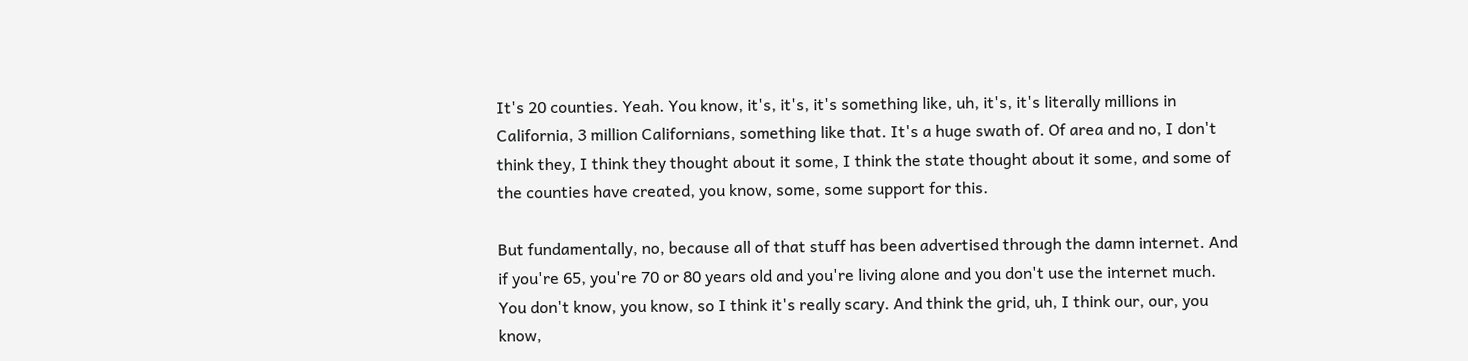It's 20 counties. Yeah. You know, it's, it's, it's something like, uh, it's, it's literally millions in California, 3 million Californians, something like that. It's a huge swath of. Of area and no, I don't think they, I think they thought about it some, I think the state thought about it some, and some of the counties have created, you know, some, some support for this.

But fundamentally, no, because all of that stuff has been advertised through the damn internet. And if you're 65, you're 70 or 80 years old and you're living alone and you don't use the internet much. You don't know, you know, so I think it's really scary. And think the grid, uh, I think our, our, you know,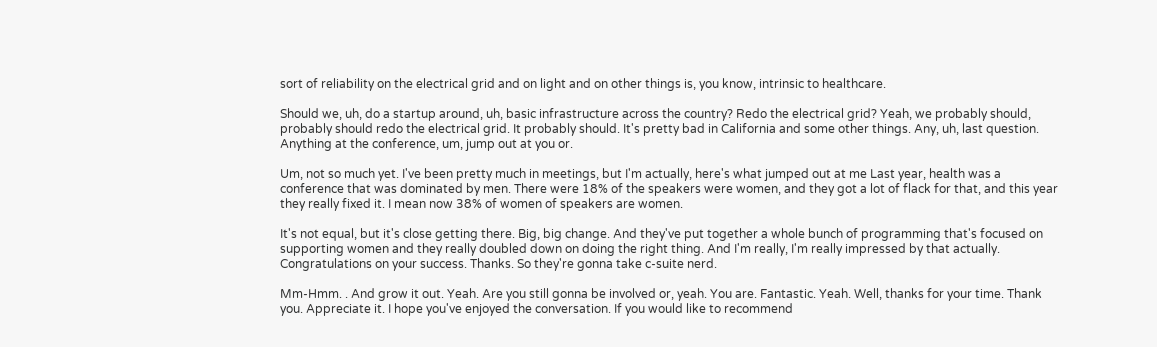sort of reliability on the electrical grid and on light and on other things is, you know, intrinsic to healthcare.

Should we, uh, do a startup around, uh, basic infrastructure across the country? Redo the electrical grid? Yeah, we probably should, probably should redo the electrical grid. It probably should. It's pretty bad in California and some other things. Any, uh, last question. Anything at the conference, um, jump out at you or.

Um, not so much yet. I've been pretty much in meetings, but I'm actually, here's what jumped out at me Last year, health was a conference that was dominated by men. There were 18% of the speakers were women, and they got a lot of flack for that, and this year they really fixed it. I mean now 38% of women of speakers are women.

It's not equal, but it's close getting there. Big, big change. And they've put together a whole bunch of programming that's focused on supporting women and they really doubled down on doing the right thing. And I'm really, I'm really impressed by that actually. Congratulations on your success. Thanks. So they're gonna take c-suite nerd.

Mm-Hmm. . And grow it out. Yeah. Are you still gonna be involved or, yeah. You are. Fantastic. Yeah. Well, thanks for your time. Thank you. Appreciate it. I hope you've enjoyed the conversation. If you would like to recommend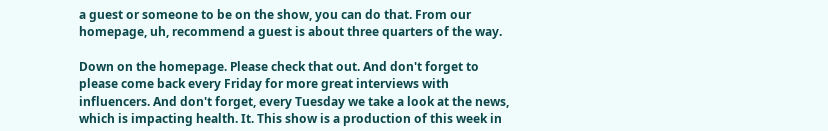a guest or someone to be on the show, you can do that. From our homepage, uh, recommend a guest is about three quarters of the way.

Down on the homepage. Please check that out. And don't forget to please come back every Friday for more great interviews with influencers. And don't forget, every Tuesday we take a look at the news, which is impacting health. It. This show is a production of this week in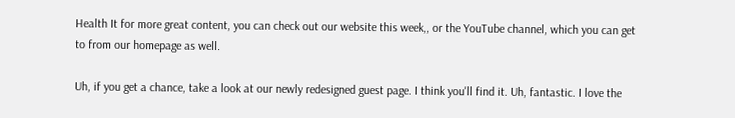Health It for more great content, you can check out our website this week,, or the YouTube channel, which you can get to from our homepage as well.

Uh, if you get a chance, take a look at our newly redesigned guest page. I think you'll find it. Uh, fantastic. I love the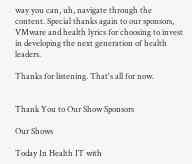way you can, uh, navigate through the content. Special thanks again to our sponsors, VMware and health lyrics for choosing to invest in developing the next generation of health leaders.

Thanks for listening. That's all for now.


Thank You to Our Show Sponsors

Our Shows

Today In Health IT with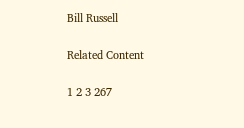Bill Russell

Related Content

1 2 3 267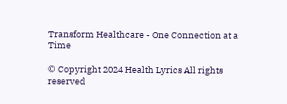Transform Healthcare - One Connection at a Time

© Copyright 2024 Health Lyrics All rights reserved